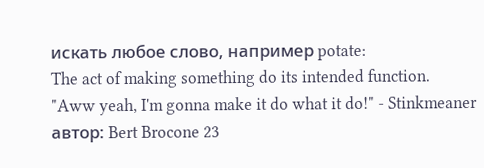искать любое слово, например potate:
The act of making something do its intended function.
"Aww yeah, I'm gonna make it do what it do!" - Stinkmeaner
автор: Bert Brocone 23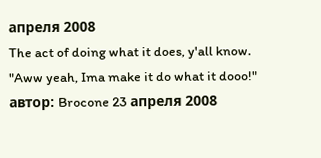апреля 2008
The act of doing what it does, y'all know.
"Aww yeah, Ima make it do what it dooo!"
автор: Brocone 23 апреля 2008